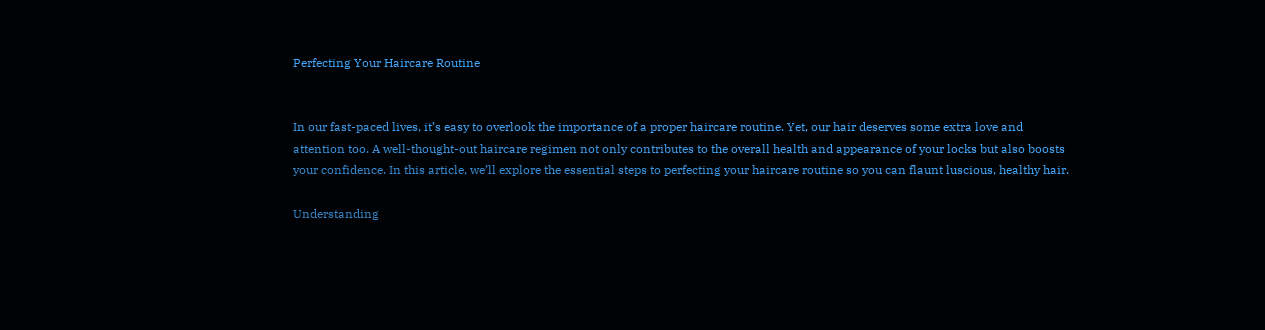Perfecting Your Haircare Routine


In our fast-paced lives, it’s easy to overlook the importance of a proper haircare routine. Yet, our hair deserves some extra love and attention too. A well-thought-out haircare regimen not only contributes to the overall health and appearance of your locks but also boosts your confidence. In this article, we’ll explore the essential steps to perfecting your haircare routine so you can flaunt luscious, healthy hair.

Understanding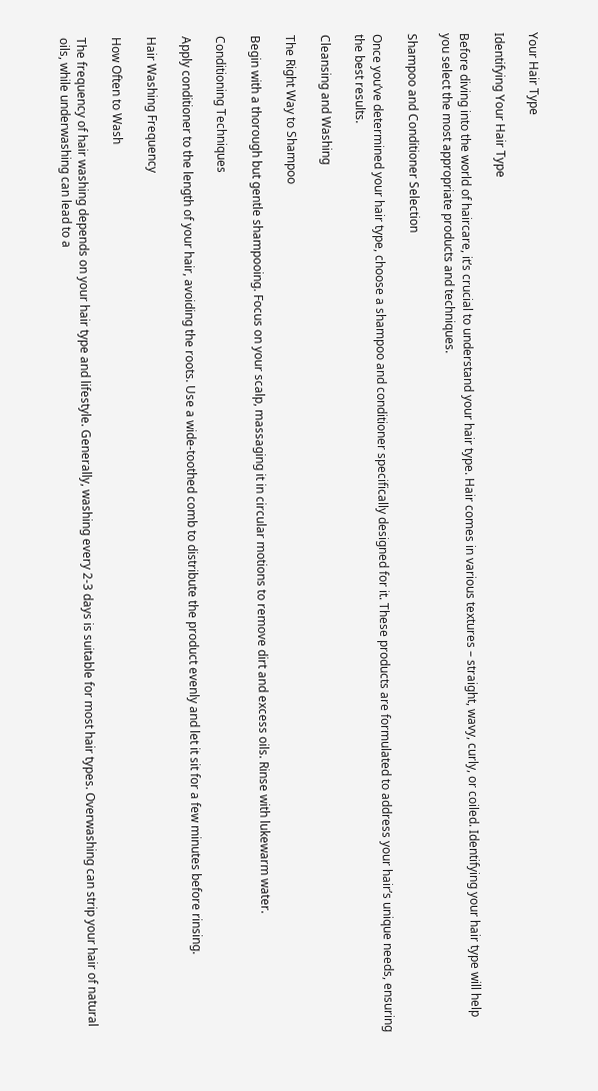Your Hair Type

Identifying Your Hair Type

Before diving into the world of haircare, it’s crucial to understand your hair type. Hair comes in various textures – straight, wavy, curly, or coiled. Identifying your hair type will help you select the most appropriate products and techniques.

Shampoo and Conditioner Selection

Once you’ve determined your hair type, choose a shampoo and conditioner specifically designed for it. These products are formulated to address your hair’s unique needs, ensuring the best results.

Cleansing and Washing

The Right Way to Shampoo

Begin with a thorough but gentle shampooing. Focus on your scalp, massaging it in circular motions to remove dirt and excess oils. Rinse with lukewarm water.

Conditioning Techniques

Apply conditioner to the length of your hair, avoiding the roots. Use a wide-toothed comb to distribute the product evenly and let it sit for a few minutes before rinsing.

Hair Washing Frequency

How Often to Wash

The frequency of hair washing depends on your hair type and lifestyle. Generally, washing every 2-3 days is suitable for most hair types. Overwashing can strip your hair of natural oils, while underwashing can lead to a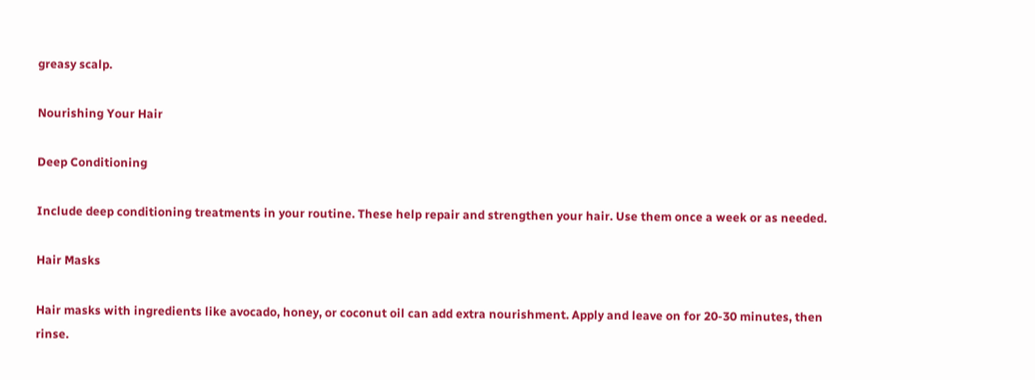greasy scalp.

Nourishing Your Hair

Deep Conditioning

Include deep conditioning treatments in your routine. These help repair and strengthen your hair. Use them once a week or as needed.

Hair Masks

Hair masks with ingredients like avocado, honey, or coconut oil can add extra nourishment. Apply and leave on for 20-30 minutes, then rinse.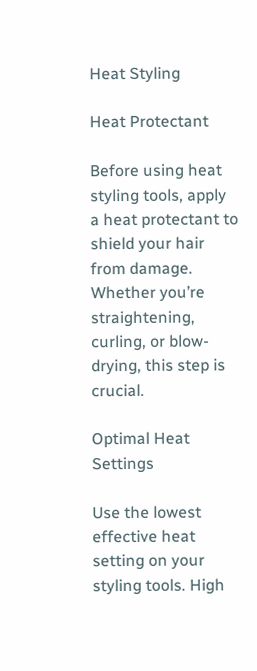Heat Styling

Heat Protectant

Before using heat styling tools, apply a heat protectant to shield your hair from damage. Whether you’re straightening, curling, or blow-drying, this step is crucial.

Optimal Heat Settings

Use the lowest effective heat setting on your styling tools. High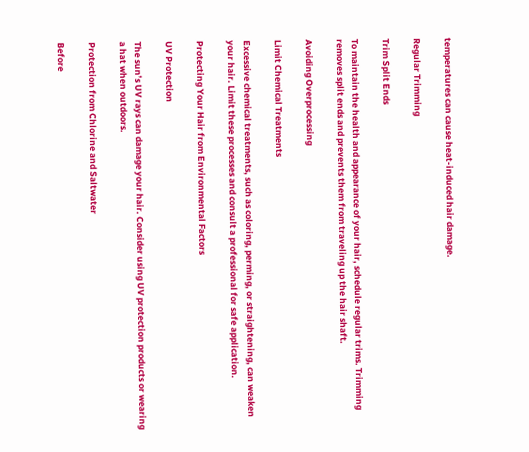temperatures can cause heat-induced hair damage.

Regular Trimming

Trim Split Ends

To maintain the health and appearance of your hair, schedule regular trims. Trimming removes split ends and prevents them from traveling up the hair shaft.

Avoiding Overprocessing

Limit Chemical Treatments

Excessive chemical treatments, such as coloring, perming, or straightening, can weaken your hair. Limit these processes and consult a professional for safe application.

Protecting Your Hair from Environmental Factors

UV Protection

The sun’s UV rays can damage your hair. Consider using UV protection products or wearing a hat when outdoors.

Protection from Chlorine and Saltwater

Before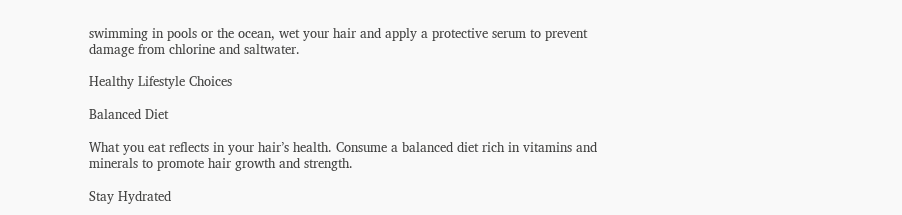swimming in pools or the ocean, wet your hair and apply a protective serum to prevent damage from chlorine and saltwater.

Healthy Lifestyle Choices

Balanced Diet

What you eat reflects in your hair’s health. Consume a balanced diet rich in vitamins and minerals to promote hair growth and strength.

Stay Hydrated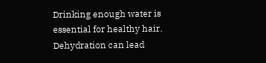Drinking enough water is essential for healthy hair. Dehydration can lead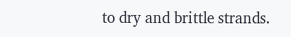to dry and brittle strands.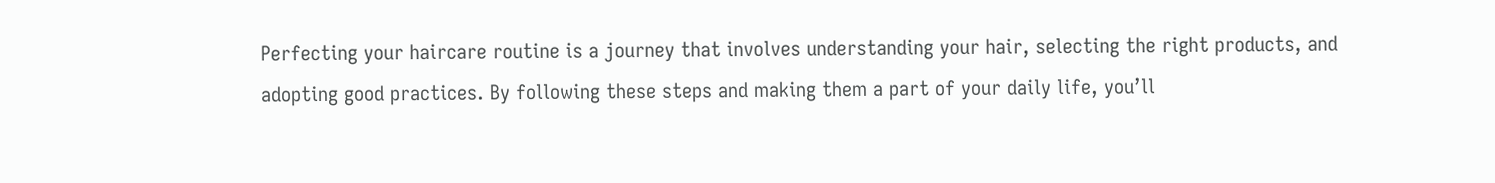Perfecting your haircare routine is a journey that involves understanding your hair, selecting the right products, and adopting good practices. By following these steps and making them a part of your daily life, you’ll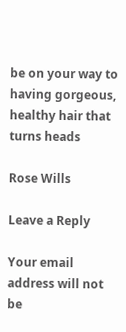be on your way to having gorgeous, healthy hair that turns heads

Rose Wills

Leave a Reply

Your email address will not be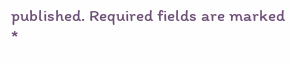published. Required fields are marked *